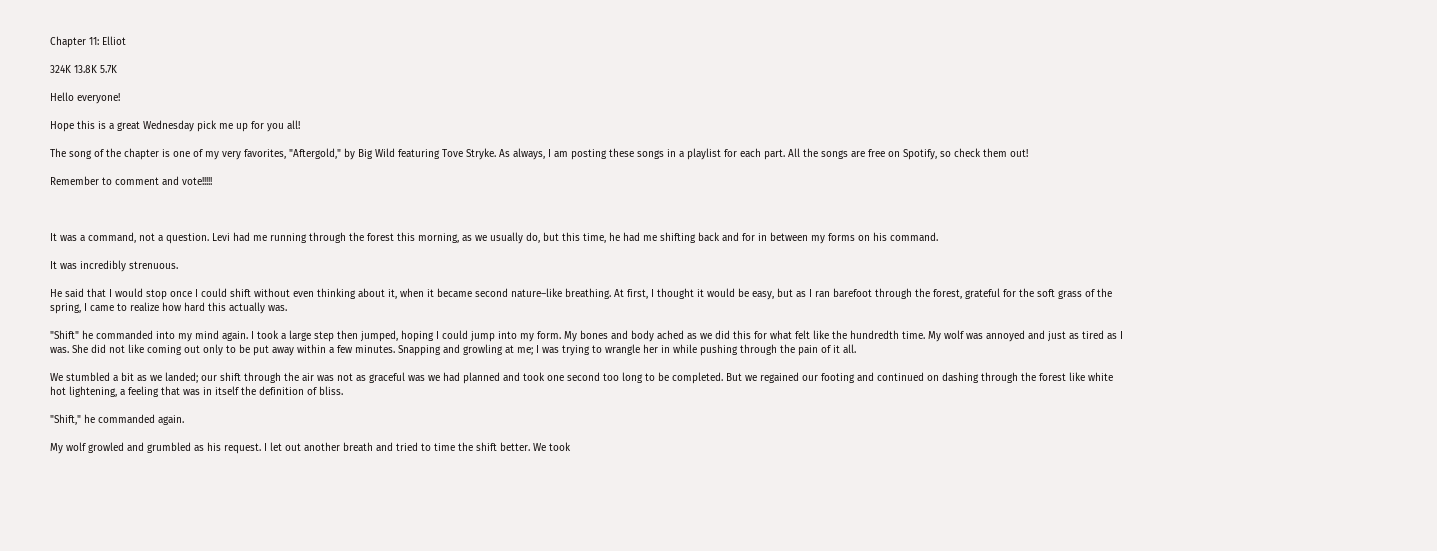Chapter 11: Elliot

324K 13.8K 5.7K

Hello everyone!

Hope this is a great Wednesday pick me up for you all!

The song of the chapter is one of my very favorites, "Aftergold," by Big Wild featuring Tove Stryke. As always, I am posting these songs in a playlist for each part. All the songs are free on Spotify, so check them out!

Remember to comment and vote!!!!!



It was a command, not a question. Levi had me running through the forest this morning, as we usually do, but this time, he had me shifting back and for in between my forms on his command.

It was incredibly strenuous.

He said that I would stop once I could shift without even thinking about it, when it became second nature–like breathing. At first, I thought it would be easy, but as I ran barefoot through the forest, grateful for the soft grass of the spring, I came to realize how hard this actually was.

"Shift" he commanded into my mind again. I took a large step then jumped, hoping I could jump into my form. My bones and body ached as we did this for what felt like the hundredth time. My wolf was annoyed and just as tired as I was. She did not like coming out only to be put away within a few minutes. Snapping and growling at me; I was trying to wrangle her in while pushing through the pain of it all.

We stumbled a bit as we landed; our shift through the air was not as graceful was we had planned and took one second too long to be completed. But we regained our footing and continued on dashing through the forest like white hot lightening, a feeling that was in itself the definition of bliss.

"Shift," he commanded again.

My wolf growled and grumbled as his request. I let out another breath and tried to time the shift better. We took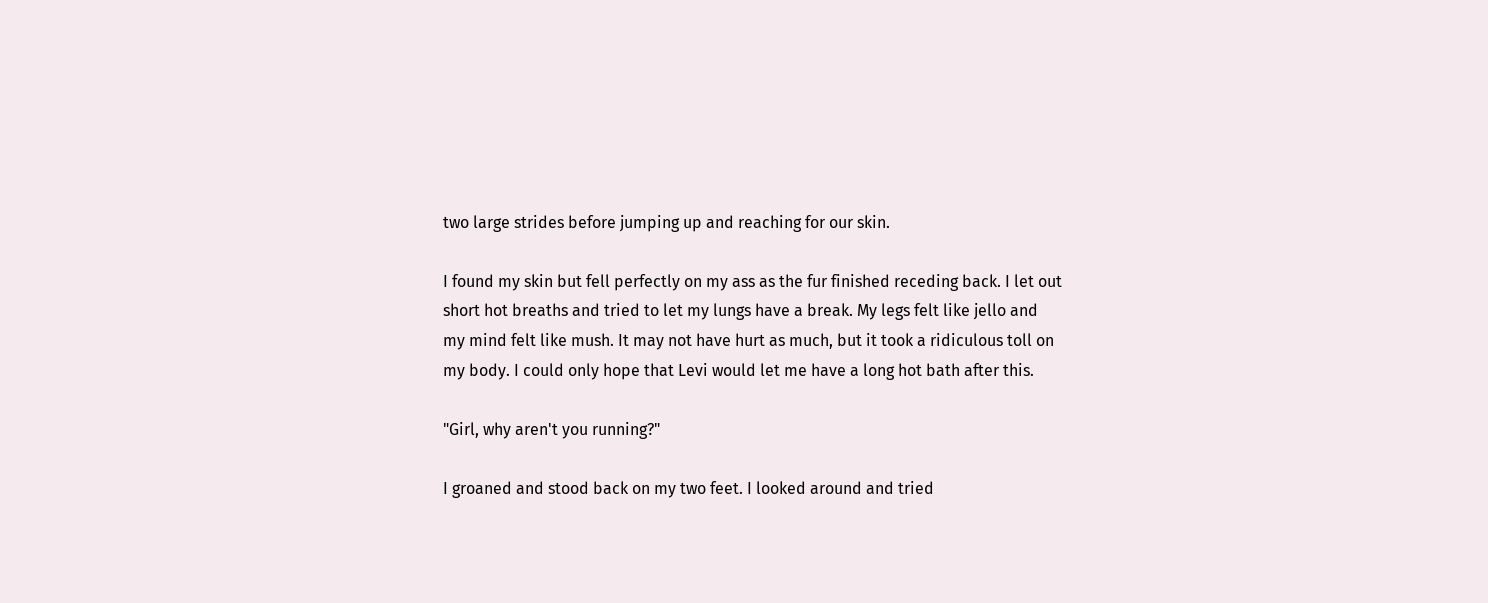two large strides before jumping up and reaching for our skin.

I found my skin but fell perfectly on my ass as the fur finished receding back. I let out short hot breaths and tried to let my lungs have a break. My legs felt like jello and my mind felt like mush. It may not have hurt as much, but it took a ridiculous toll on my body. I could only hope that Levi would let me have a long hot bath after this.

"Girl, why aren't you running?"

I groaned and stood back on my two feet. I looked around and tried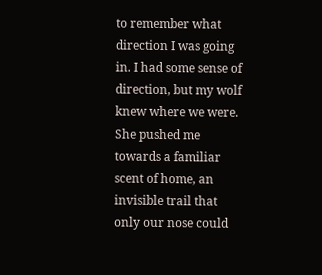to remember what direction I was going in. I had some sense of direction, but my wolf knew where we were. She pushed me towards a familiar scent of home, an invisible trail that only our nose could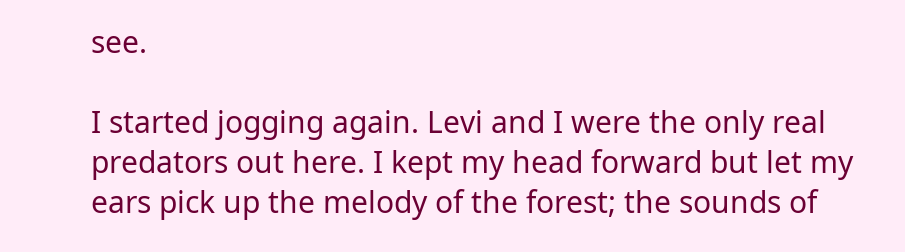see.

I started jogging again. Levi and I were the only real predators out here. I kept my head forward but let my ears pick up the melody of the forest; the sounds of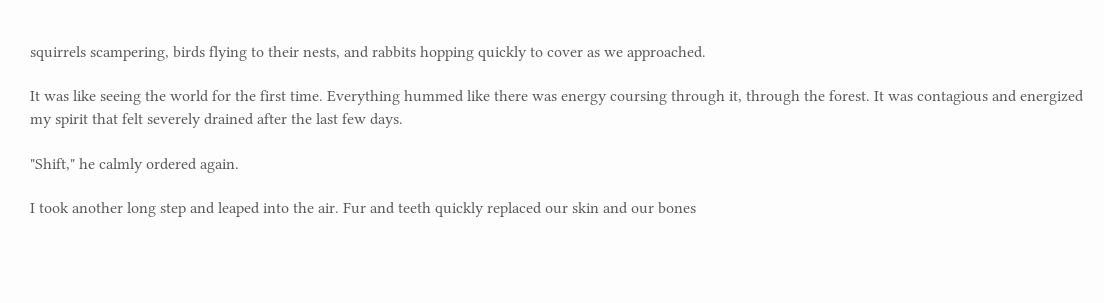squirrels scampering, birds flying to their nests, and rabbits hopping quickly to cover as we approached.

It was like seeing the world for the first time. Everything hummed like there was energy coursing through it, through the forest. It was contagious and energized my spirit that felt severely drained after the last few days.

"Shift," he calmly ordered again.

I took another long step and leaped into the air. Fur and teeth quickly replaced our skin and our bones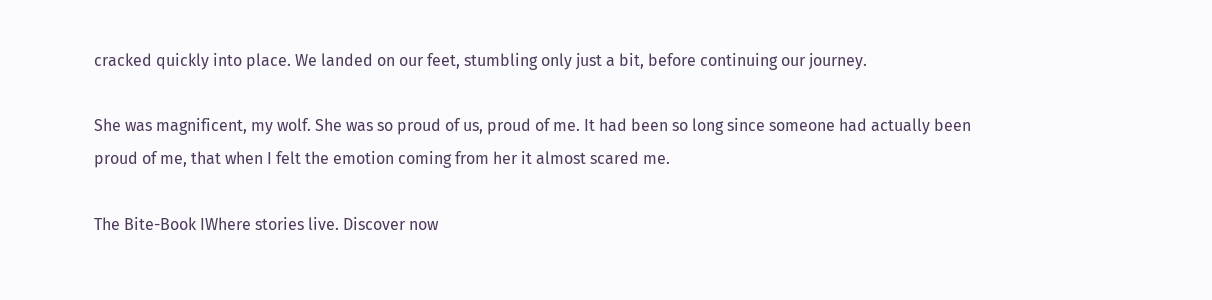cracked quickly into place. We landed on our feet, stumbling only just a bit, before continuing our journey.

She was magnificent, my wolf. She was so proud of us, proud of me. It had been so long since someone had actually been proud of me, that when I felt the emotion coming from her it almost scared me.

The Bite-Book IWhere stories live. Discover now